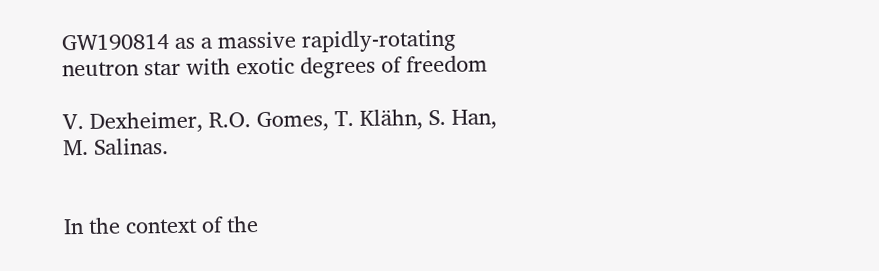GW190814 as a massive rapidly-rotating neutron star with exotic degrees of freedom

V. Dexheimer, R.O. Gomes, T. Klähn, S. Han, M. Salinas.


In the context of the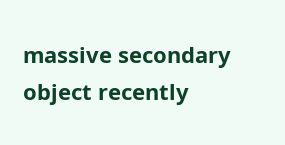massive secondary object recently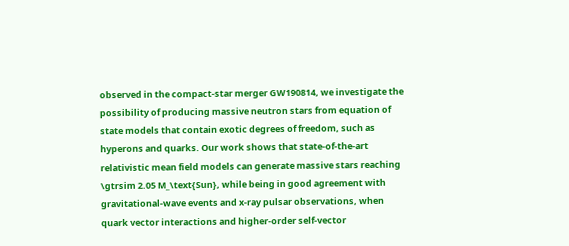observed in the compact-star merger GW190814, we investigate the possibility of producing massive neutron stars from equation of state models that contain exotic degrees of freedom, such as hyperons and quarks. Our work shows that state-of-the-art relativistic mean field models can generate massive stars reaching \gtrsim 2.05 M_\text{Sun}, while being in good agreement with gravitational-wave events and x-ray pulsar observations, when quark vector interactions and higher-order self-vector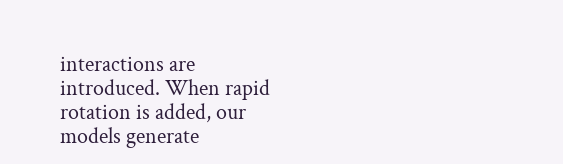interactions are introduced. When rapid rotation is added, our models generate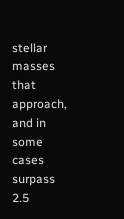stellar masses that approach, and in some cases surpass 2.5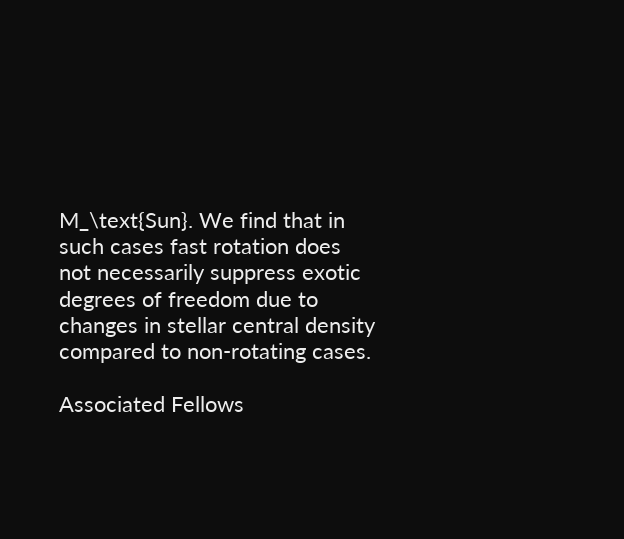M_\text{Sun}. We find that in such cases fast rotation does not necessarily suppress exotic degrees of freedom due to changes in stellar central density compared to non-rotating cases.

Associated Fellows